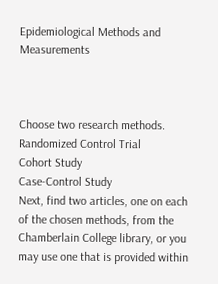Epidemiological Methods and Measurements



Choose two research methods.
Randomized Control Trial
Cohort Study
Case-Control Study
Next, find two articles, one on each of the chosen methods, from the Chamberlain College library, or you may use one that is provided within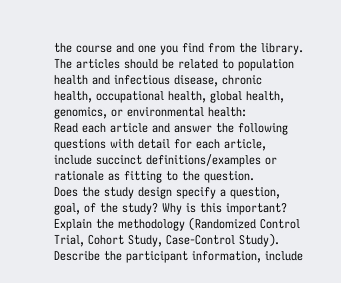the course and one you find from the library. The articles should be related to population health and infectious disease, chronic health, occupational health, global health, genomics, or environmental health:
Read each article and answer the following questions with detail for each article, include succinct definitions/examples or rationale as fitting to the question.
Does the study design specify a question, goal, of the study? Why is this important?
Explain the methodology (Randomized Control Trial, Cohort Study, Case-Control Study).
Describe the participant information, include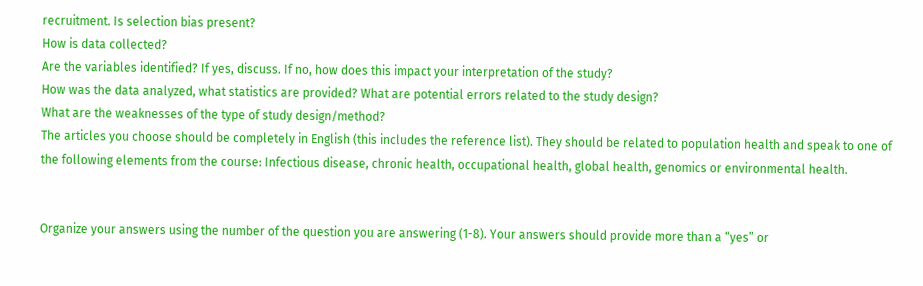recruitment. Is selection bias present?
How is data collected?
Are the variables identified? If yes, discuss. If no, how does this impact your interpretation of the study?
How was the data analyzed, what statistics are provided? What are potential errors related to the study design?
What are the weaknesses of the type of study design/method?
The articles you choose should be completely in English (this includes the reference list). They should be related to population health and speak to one of the following elements from the course: Infectious disease, chronic health, occupational health, global health, genomics or environmental health.


Organize your answers using the number of the question you are answering (1-8). Your answers should provide more than a “yes” or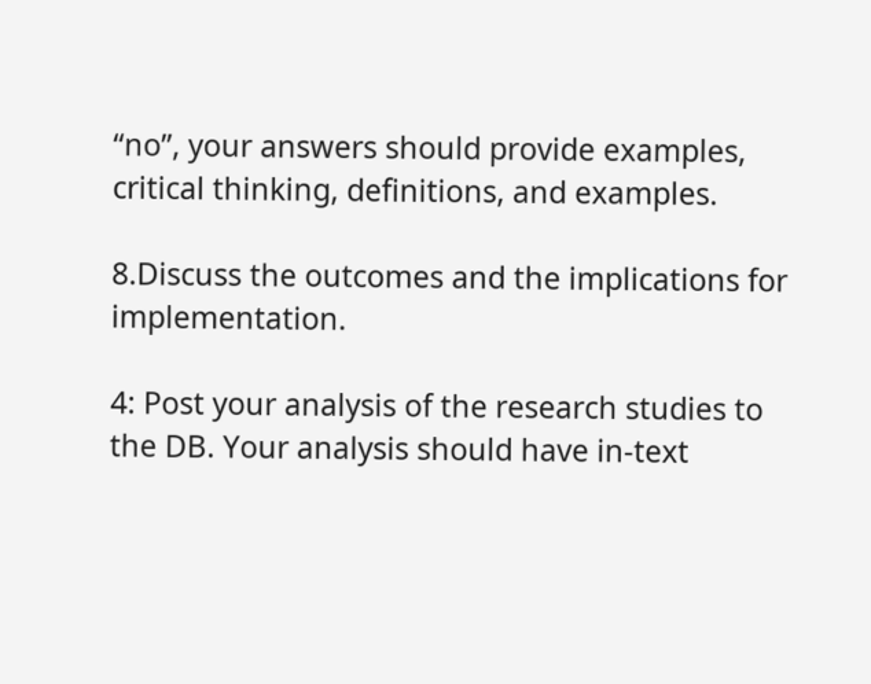“no”, your answers should provide examples, critical thinking, definitions, and examples.

8.Discuss the outcomes and the implications for implementation.

4: Post your analysis of the research studies to the DB. Your analysis should have in-text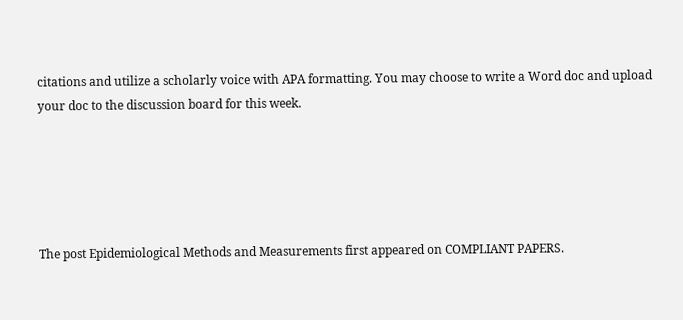citations and utilize a scholarly voice with APA formatting. You may choose to write a Word doc and upload your doc to the discussion board for this week.





The post Epidemiological Methods and Measurements first appeared on COMPLIANT PAPERS.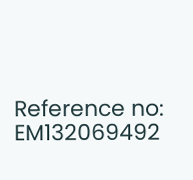Reference no: EM132069492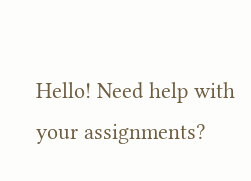Hello! Need help with your assignments?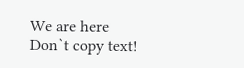We are here
Don`t copy text!